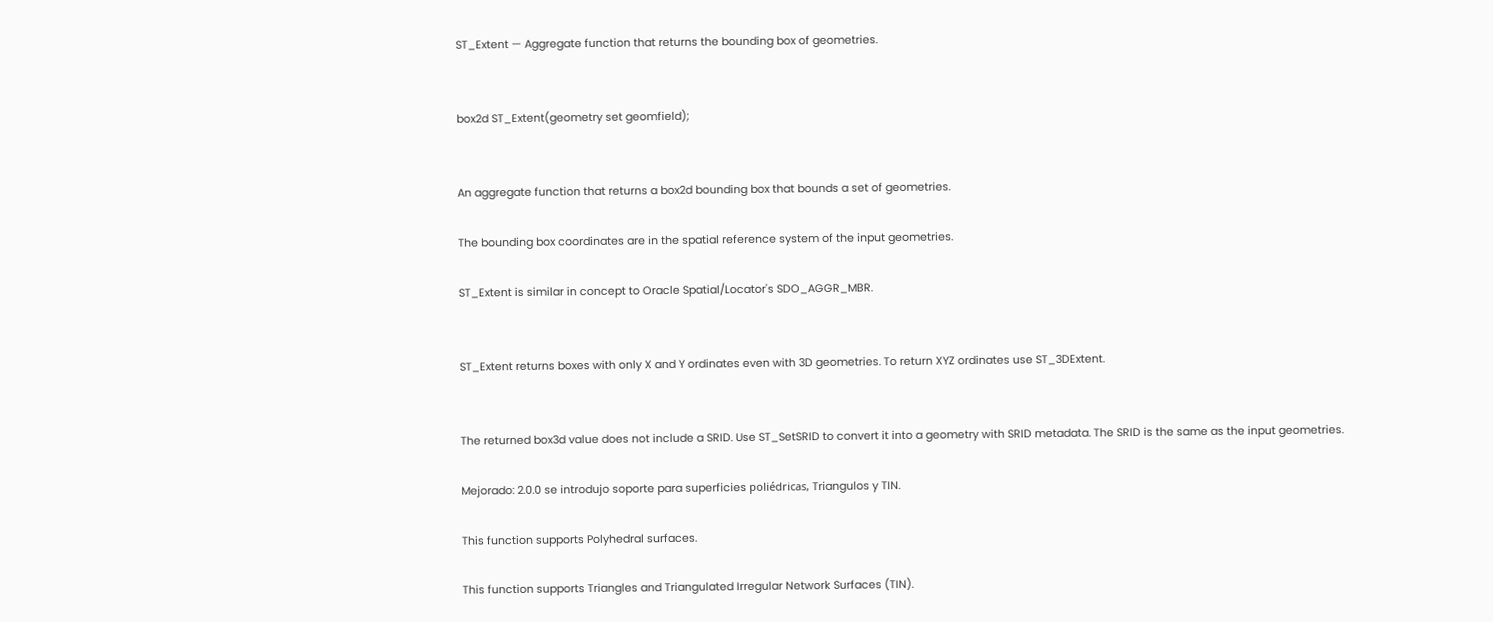ST_Extent — Aggregate function that returns the bounding box of geometries.


box2d ST_Extent(geometry set geomfield);


An aggregate function that returns a box2d bounding box that bounds a set of geometries.

The bounding box coordinates are in the spatial reference system of the input geometries.

ST_Extent is similar in concept to Oracle Spatial/Locator's SDO_AGGR_MBR.


ST_Extent returns boxes with only X and Y ordinates even with 3D geometries. To return XYZ ordinates use ST_3DExtent.


The returned box3d value does not include a SRID. Use ST_SetSRID to convert it into a geometry with SRID metadata. The SRID is the same as the input geometries.

Mejorado: 2.0.0 se introdujo soporte para superficies poliédricas, Triangulos y TIN.

This function supports Polyhedral surfaces.

This function supports Triangles and Triangulated Irregular Network Surfaces (TIN).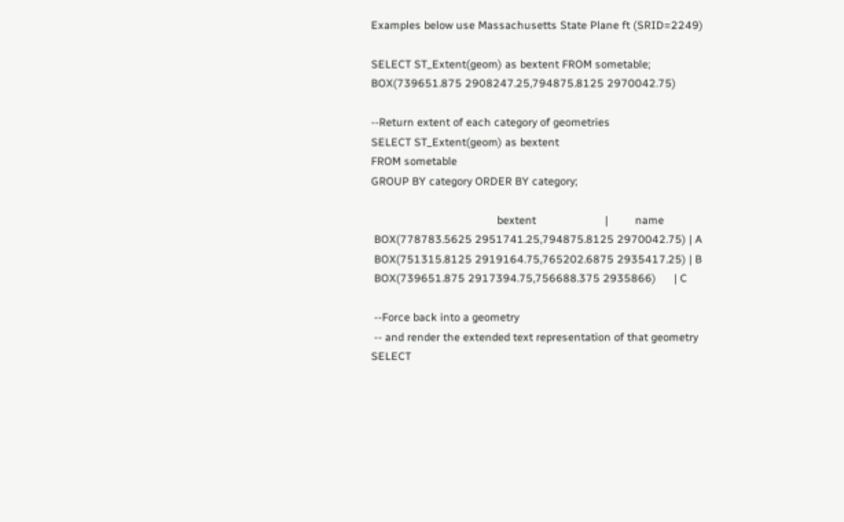Examples below use Massachusetts State Plane ft (SRID=2249)

SELECT ST_Extent(geom) as bextent FROM sometable;
BOX(739651.875 2908247.25,794875.8125 2970042.75)

--Return extent of each category of geometries
SELECT ST_Extent(geom) as bextent
FROM sometable
GROUP BY category ORDER BY category;

                                          bextent                       |         name
 BOX(778783.5625 2951741.25,794875.8125 2970042.75) | A
 BOX(751315.8125 2919164.75,765202.6875 2935417.25) | B
 BOX(739651.875 2917394.75,756688.375 2935866)      | C

 --Force back into a geometry
 -- and render the extended text representation of that geometry
SELECT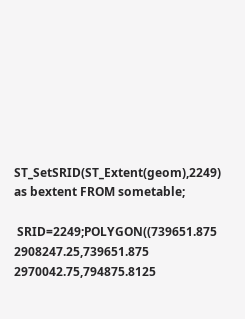ST_SetSRID(ST_Extent(geom),2249) as bextent FROM sometable;

 SRID=2249;POLYGON((739651.875 2908247.25,739651.875 2970042.75,794875.8125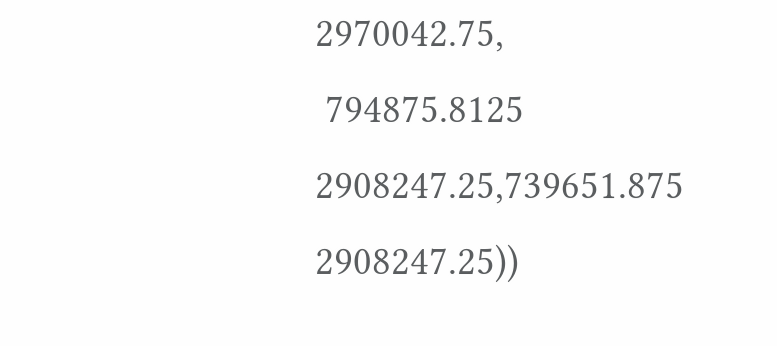2970042.75,
 794875.8125 2908247.25,739651.875 2908247.25))